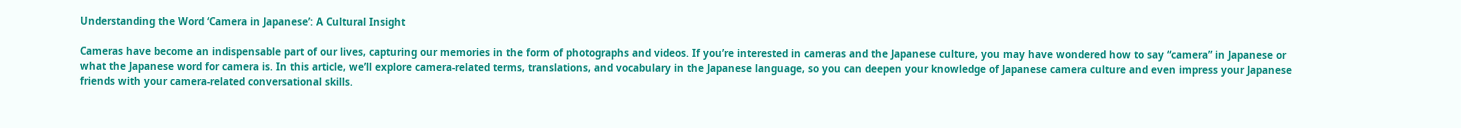Understanding the Word ‘Camera in Japanese’: A Cultural Insight

Cameras have become an indispensable part of our lives, capturing our memories in the form of photographs and videos. If you’re interested in cameras and the Japanese culture, you may have wondered how to say “camera” in Japanese or what the Japanese word for camera is. In this article, we’ll explore camera-related terms, translations, and vocabulary in the Japanese language, so you can deepen your knowledge of Japanese camera culture and even impress your Japanese friends with your camera-related conversational skills.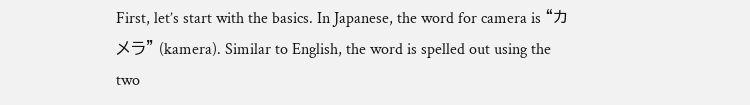First, let’s start with the basics. In Japanese, the word for camera is “カメラ” (kamera). Similar to English, the word is spelled out using the two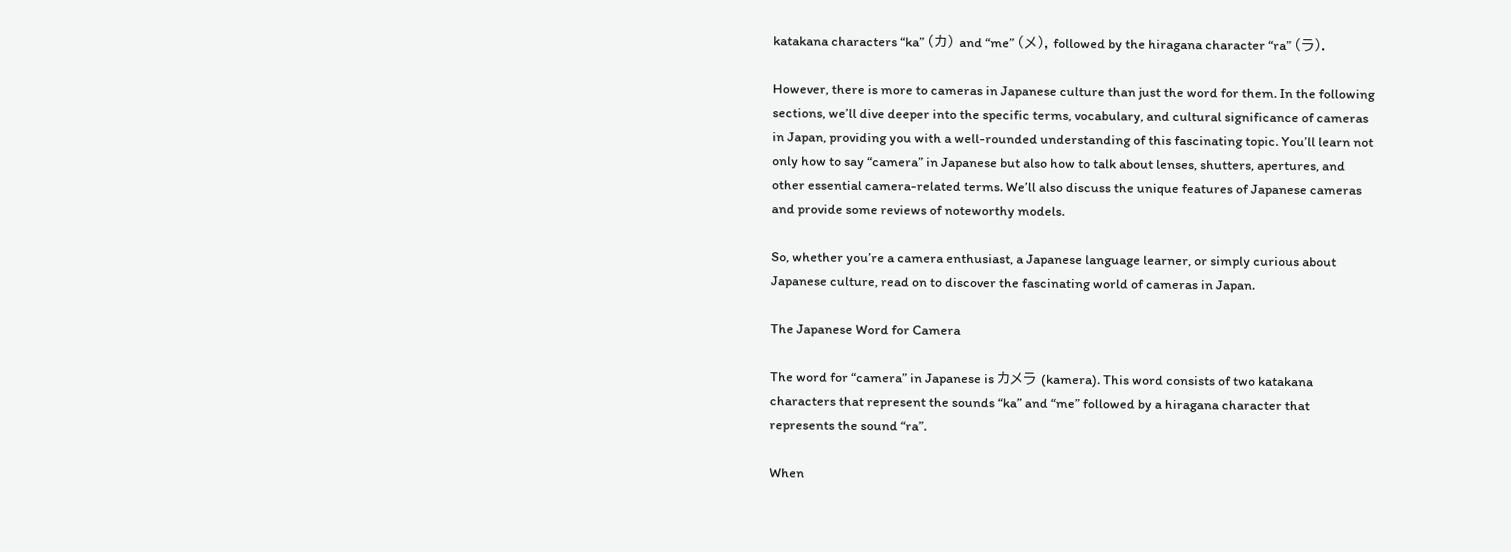katakana characters “ka” (カ) and “me” (メ), followed by the hiragana character “ra” (ラ).

However, there is more to cameras in Japanese culture than just the word for them. In the following sections, we’ll dive deeper into the specific terms, vocabulary, and cultural significance of cameras in Japan, providing you with a well-rounded understanding of this fascinating topic. You’ll learn not only how to say “camera” in Japanese but also how to talk about lenses, shutters, apertures, and other essential camera-related terms. We’ll also discuss the unique features of Japanese cameras and provide some reviews of noteworthy models.

So, whether you’re a camera enthusiast, a Japanese language learner, or simply curious about Japanese culture, read on to discover the fascinating world of cameras in Japan.

The Japanese Word for Camera

The word for “camera” in Japanese is カメラ (kamera). This word consists of two katakana characters that represent the sounds “ka” and “me” followed by a hiragana character that represents the sound “ra”.

When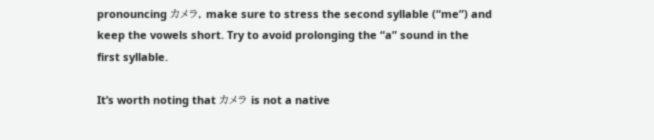pronouncing カメラ, make sure to stress the second syllable (“me”) and keep the vowels short. Try to avoid prolonging the “a” sound in the first syllable.

It’s worth noting that カメラ is not a native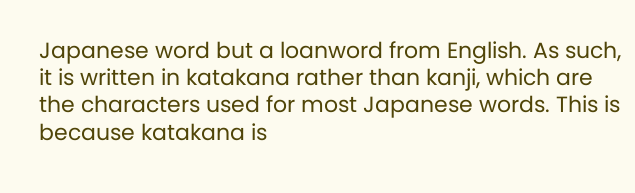Japanese word but a loanword from English. As such, it is written in katakana rather than kanji, which are the characters used for most Japanese words. This is because katakana is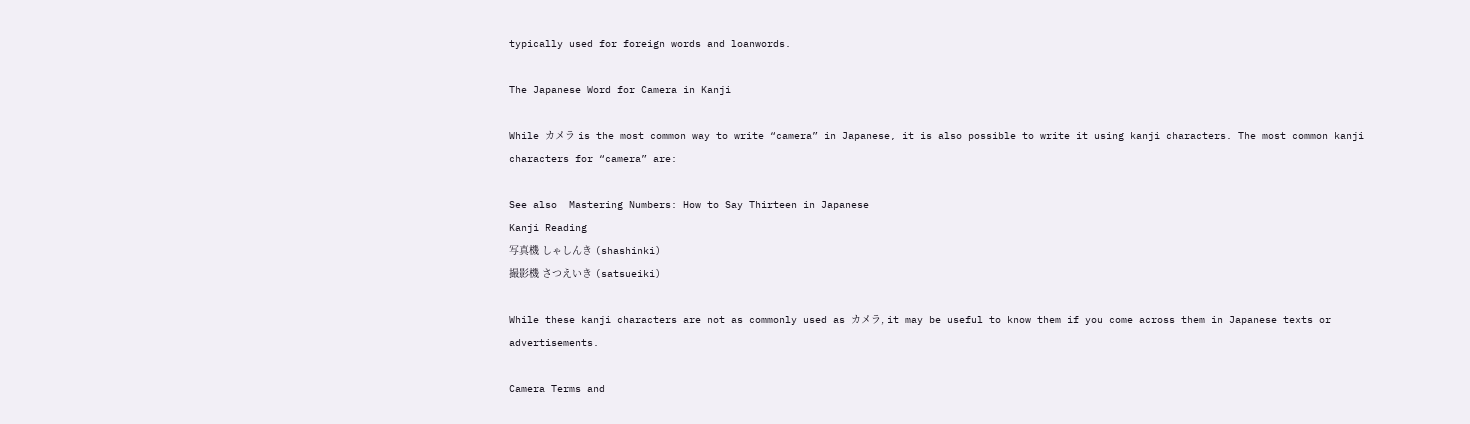typically used for foreign words and loanwords.

The Japanese Word for Camera in Kanji

While カメラ is the most common way to write “camera” in Japanese, it is also possible to write it using kanji characters. The most common kanji characters for “camera” are:

See also  Mastering Numbers: How to Say Thirteen in Japanese
Kanji Reading
写真機 しゃしんき (shashinki)
撮影機 さつえいき (satsueiki)

While these kanji characters are not as commonly used as カメラ, it may be useful to know them if you come across them in Japanese texts or advertisements.

Camera Terms and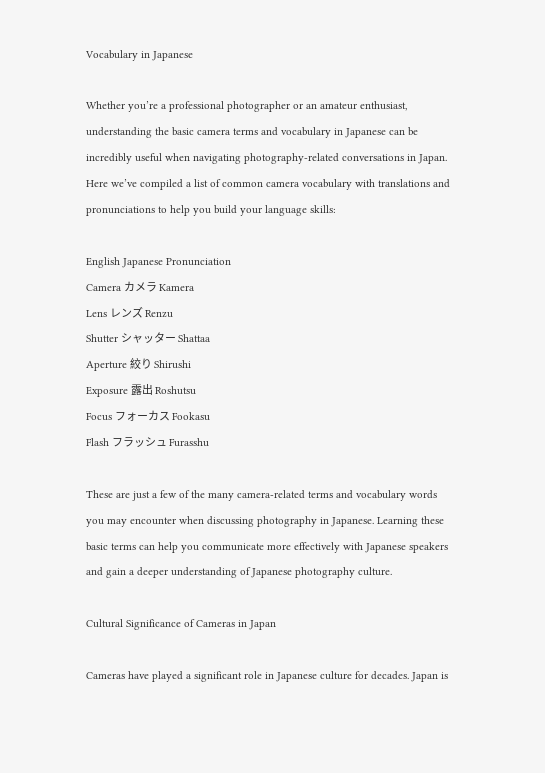Vocabulary in Japanese

Whether you’re a professional photographer or an amateur enthusiast, understanding the basic camera terms and vocabulary in Japanese can be incredibly useful when navigating photography-related conversations in Japan. Here we’ve compiled a list of common camera vocabulary with translations and pronunciations to help you build your language skills:

English Japanese Pronunciation
Camera カメラ Kamera
Lens レンズ Renzu
Shutter シャッター Shattaa
Aperture 絞り Shirushi
Exposure 露出 Roshutsu
Focus フォーカス Fookasu
Flash フラッシュ Furasshu

These are just a few of the many camera-related terms and vocabulary words you may encounter when discussing photography in Japanese. Learning these basic terms can help you communicate more effectively with Japanese speakers and gain a deeper understanding of Japanese photography culture.

Cultural Significance of Cameras in Japan

Cameras have played a significant role in Japanese culture for decades. Japan is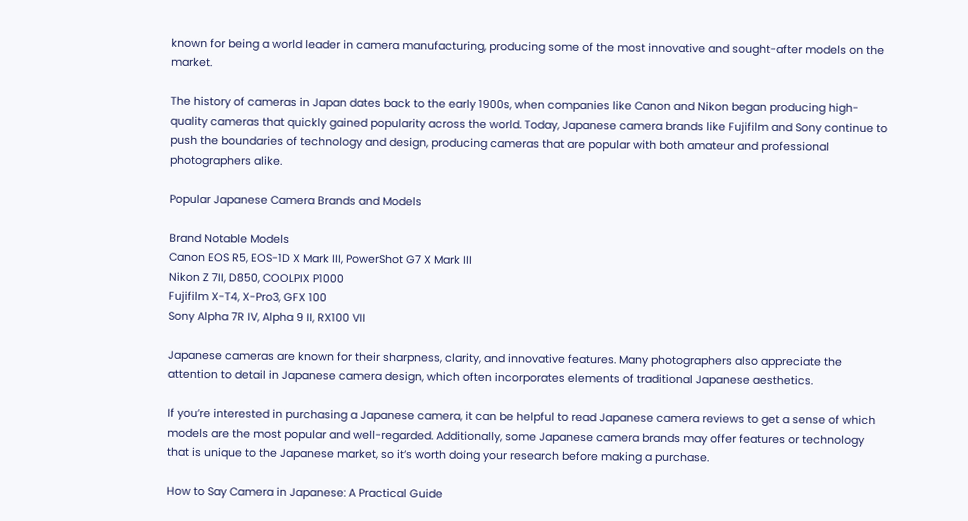known for being a world leader in camera manufacturing, producing some of the most innovative and sought-after models on the market.

The history of cameras in Japan dates back to the early 1900s, when companies like Canon and Nikon began producing high-quality cameras that quickly gained popularity across the world. Today, Japanese camera brands like Fujifilm and Sony continue to push the boundaries of technology and design, producing cameras that are popular with both amateur and professional photographers alike.

Popular Japanese Camera Brands and Models

Brand Notable Models
Canon EOS R5, EOS-1D X Mark III, PowerShot G7 X Mark III
Nikon Z 7II, D850, COOLPIX P1000
Fujifilm X-T4, X-Pro3, GFX 100
Sony Alpha 7R IV, Alpha 9 II, RX100 VII

Japanese cameras are known for their sharpness, clarity, and innovative features. Many photographers also appreciate the attention to detail in Japanese camera design, which often incorporates elements of traditional Japanese aesthetics.

If you’re interested in purchasing a Japanese camera, it can be helpful to read Japanese camera reviews to get a sense of which models are the most popular and well-regarded. Additionally, some Japanese camera brands may offer features or technology that is unique to the Japanese market, so it’s worth doing your research before making a purchase.

How to Say Camera in Japanese: A Practical Guide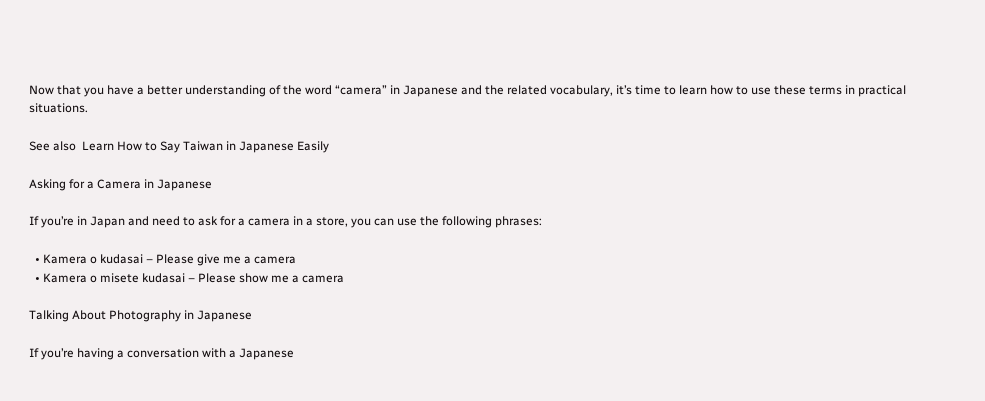Now that you have a better understanding of the word “camera” in Japanese and the related vocabulary, it’s time to learn how to use these terms in practical situations.

See also  Learn How to Say Taiwan in Japanese Easily

Asking for a Camera in Japanese

If you’re in Japan and need to ask for a camera in a store, you can use the following phrases:

  • Kamera o kudasai – Please give me a camera
  • Kamera o misete kudasai – Please show me a camera

Talking About Photography in Japanese

If you’re having a conversation with a Japanese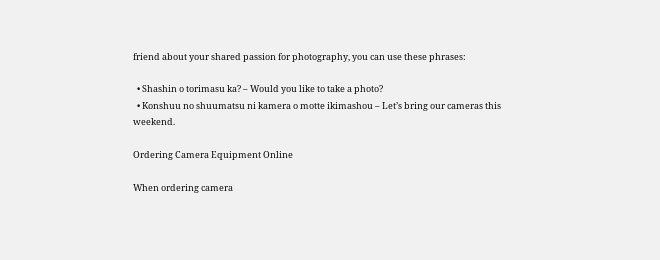friend about your shared passion for photography, you can use these phrases:

  • Shashin o torimasu ka? – Would you like to take a photo?
  • Konshuu no shuumatsu ni kamera o motte ikimashou – Let’s bring our cameras this weekend.

Ordering Camera Equipment Online

When ordering camera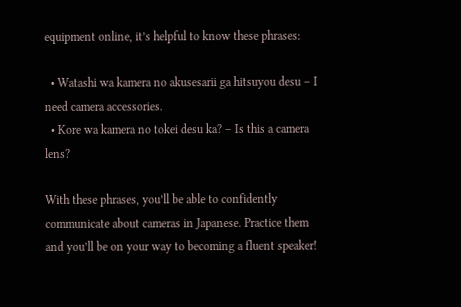equipment online, it’s helpful to know these phrases:

  • Watashi wa kamera no akusesarii ga hitsuyou desu – I need camera accessories.
  • Kore wa kamera no tokei desu ka? – Is this a camera lens?

With these phrases, you’ll be able to confidently communicate about cameras in Japanese. Practice them and you’ll be on your way to becoming a fluent speaker!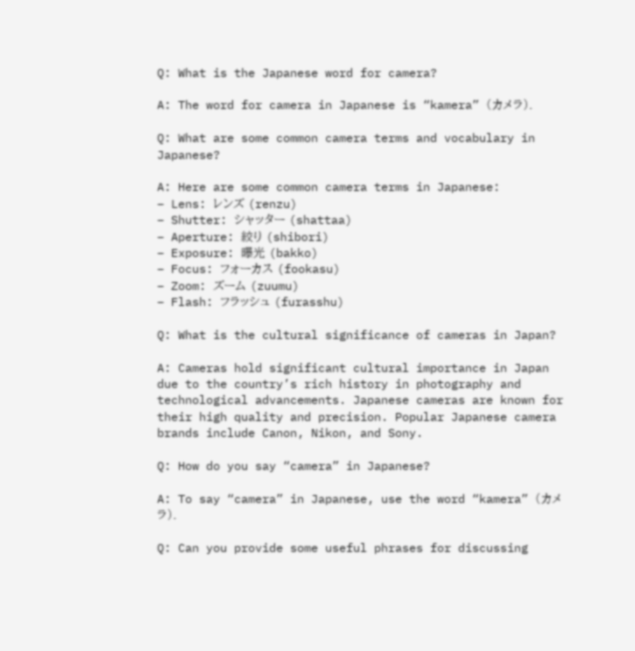Q: What is the Japanese word for camera?

A: The word for camera in Japanese is “kamera” (カメラ).

Q: What are some common camera terms and vocabulary in Japanese?

A: Here are some common camera terms in Japanese:
– Lens: レンズ (renzu)
– Shutter: シャッター (shattaa)
– Aperture: 絞り (shibori)
– Exposure: 曝光 (bakko)
– Focus: フォーカス (fookasu)
– Zoom: ズーム (zuumu)
– Flash: フラッシュ (furasshu)

Q: What is the cultural significance of cameras in Japan?

A: Cameras hold significant cultural importance in Japan due to the country’s rich history in photography and technological advancements. Japanese cameras are known for their high quality and precision. Popular Japanese camera brands include Canon, Nikon, and Sony.

Q: How do you say “camera” in Japanese?

A: To say “camera” in Japanese, use the word “kamera” (カメラ).

Q: Can you provide some useful phrases for discussing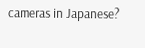cameras in Japanese?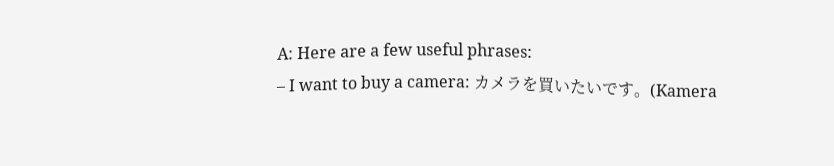A: Here are a few useful phrases:
– I want to buy a camera: カメラを買いたいです。(Kamera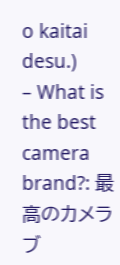o kaitai desu.)
– What is the best camera brand?: 最高のカメラブ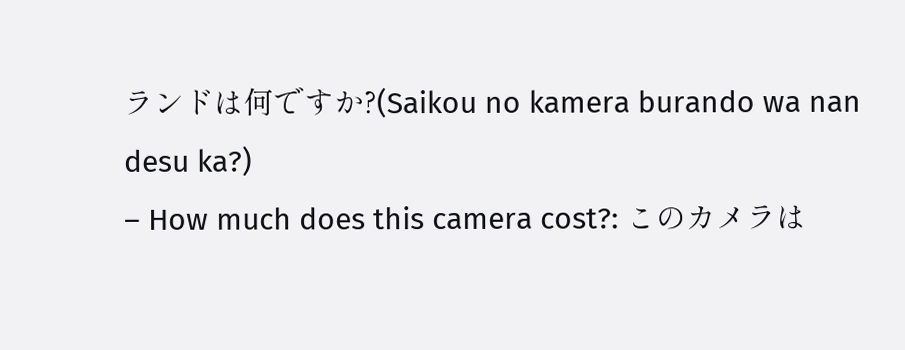ランドは何ですか?(Saikou no kamera burando wa nan desu ka?)
– How much does this camera cost?: このカメラは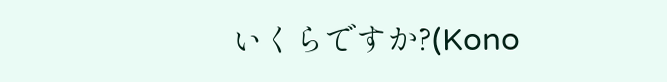いくらですか?(Kono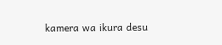kamera wa ikura desu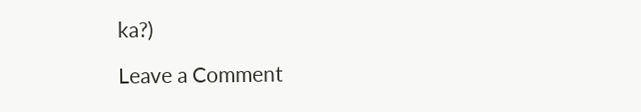ka?)

Leave a Comment